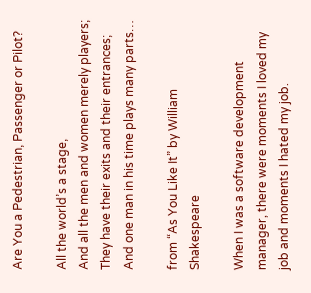Are You a Pedestrian, Passenger or Pilot?

All the world’s a stage,
And all the men and women merely players;
They have their exits and their entrances;
And one man in his time plays many parts…

from “As You Like It” by William Shakespeare

When I was a software development manager, there were moments I loved my job and moments I hated my job.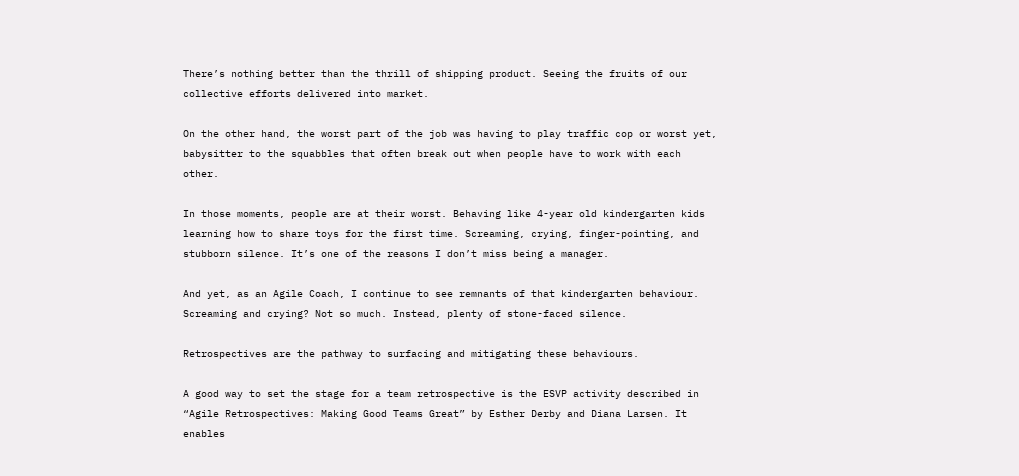There’s nothing better than the thrill of shipping product. Seeing the fruits of our collective efforts delivered into market.

On the other hand, the worst part of the job was having to play traffic cop or worst yet, babysitter to the squabbles that often break out when people have to work with each other.

In those moments, people are at their worst. Behaving like 4-year old kindergarten kids learning how to share toys for the first time. Screaming, crying, finger-pointing, and stubborn silence. It’s one of the reasons I don’t miss being a manager.

And yet, as an Agile Coach, I continue to see remnants of that kindergarten behaviour. Screaming and crying? Not so much. Instead, plenty of stone-faced silence.

Retrospectives are the pathway to surfacing and mitigating these behaviours.

A good way to set the stage for a team retrospective is the ESVP activity described in “Agile Retrospectives: Making Good Teams Great” by Esther Derby and Diana Larsen. It enables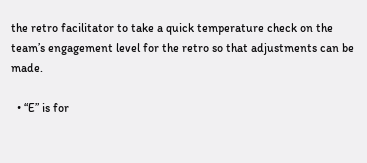the retro facilitator to take a quick temperature check on the team’s engagement level for the retro so that adjustments can be made.

  • “E” is for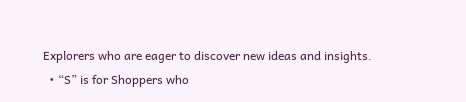Explorers who are eager to discover new ideas and insights.
  • “S” is for Shoppers who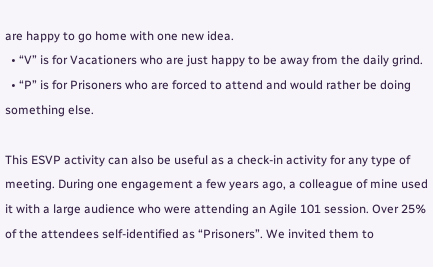are happy to go home with one new idea.
  • “V” is for Vacationers who are just happy to be away from the daily grind.
  • “P” is for Prisoners who are forced to attend and would rather be doing something else.

This ESVP activity can also be useful as a check-in activity for any type of meeting. During one engagement a few years ago, a colleague of mine used it with a large audience who were attending an Agile 101 session. Over 25% of the attendees self-identified as “Prisoners”. We invited them to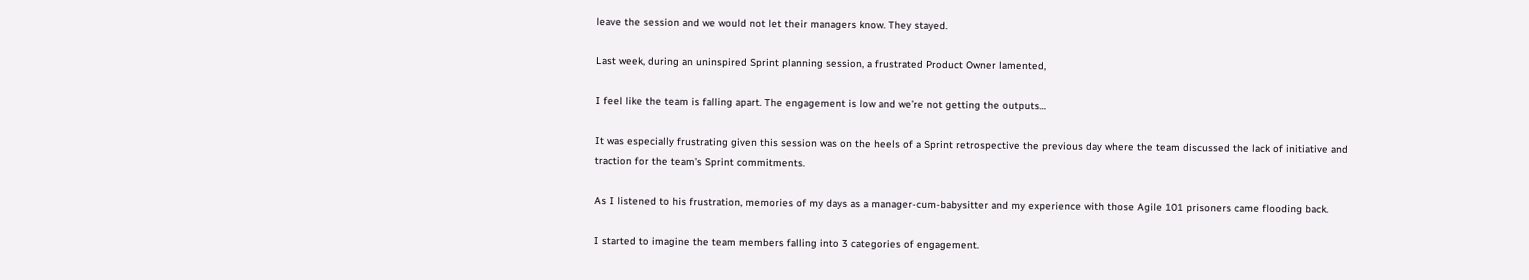leave the session and we would not let their managers know. They stayed.

Last week, during an uninspired Sprint planning session, a frustrated Product Owner lamented,

I feel like the team is falling apart. The engagement is low and we’re not getting the outputs…

It was especially frustrating given this session was on the heels of a Sprint retrospective the previous day where the team discussed the lack of initiative and traction for the team’s Sprint commitments.

As I listened to his frustration, memories of my days as a manager-cum-babysitter and my experience with those Agile 101 prisoners came flooding back.

I started to imagine the team members falling into 3 categories of engagement.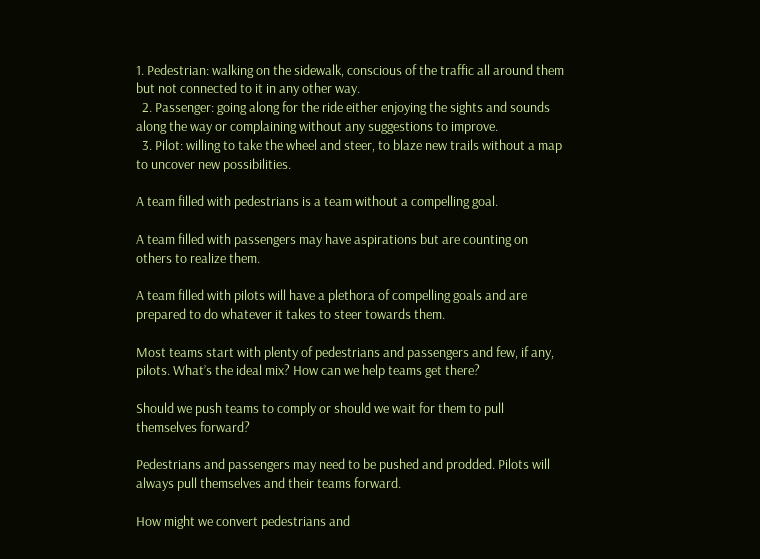1. Pedestrian: walking on the sidewalk, conscious of the traffic all around them but not connected to it in any other way.
  2. Passenger: going along for the ride either enjoying the sights and sounds along the way or complaining without any suggestions to improve.
  3. Pilot: willing to take the wheel and steer, to blaze new trails without a map to uncover new possibilities.

A team filled with pedestrians is a team without a compelling goal.

A team filled with passengers may have aspirations but are counting on others to realize them.

A team filled with pilots will have a plethora of compelling goals and are prepared to do whatever it takes to steer towards them.

Most teams start with plenty of pedestrians and passengers and few, if any, pilots. What’s the ideal mix? How can we help teams get there?

Should we push teams to comply or should we wait for them to pull themselves forward?

Pedestrians and passengers may need to be pushed and prodded. Pilots will always pull themselves and their teams forward.

How might we convert pedestrians and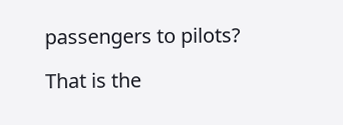passengers to pilots?

That is the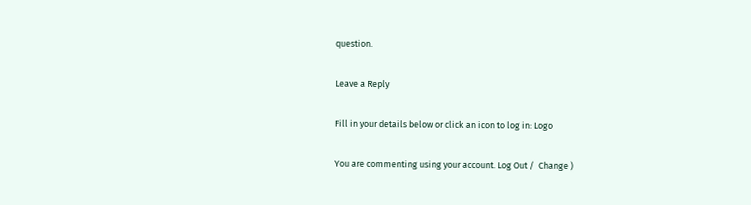question.

Leave a Reply

Fill in your details below or click an icon to log in: Logo

You are commenting using your account. Log Out /  Change )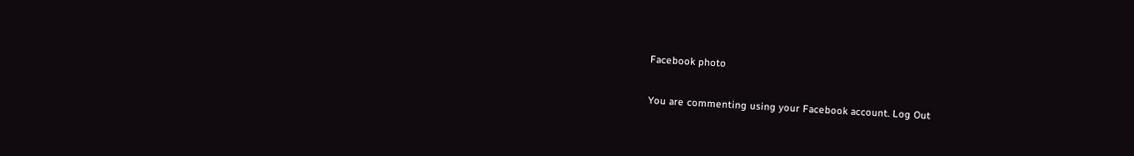Facebook photo

You are commenting using your Facebook account. Log Out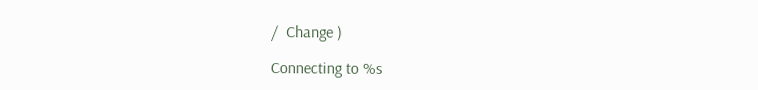/  Change )

Connecting to %s